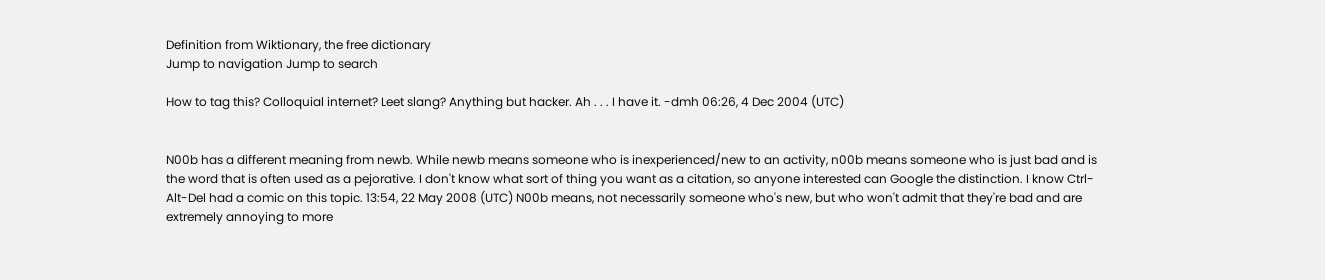Definition from Wiktionary, the free dictionary
Jump to navigation Jump to search

How to tag this? Colloquial internet? Leet slang? Anything but hacker. Ah . . . I have it. -dmh 06:26, 4 Dec 2004 (UTC)


N00b has a different meaning from newb. While newb means someone who is inexperienced/new to an activity, n00b means someone who is just bad and is the word that is often used as a pejorative. I don't know what sort of thing you want as a citation, so anyone interested can Google the distinction. I know Ctrl-Alt-Del had a comic on this topic. 13:54, 22 May 2008 (UTC) N00b means, not necessarily someone who's new, but who won't admit that they're bad and are extremely annoying to more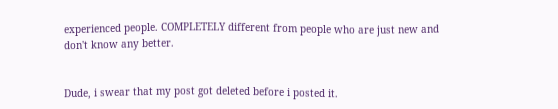experienced people. COMPLETELY different from people who are just new and don't know any better.


Dude, i swear that my post got deleted before i posted it.